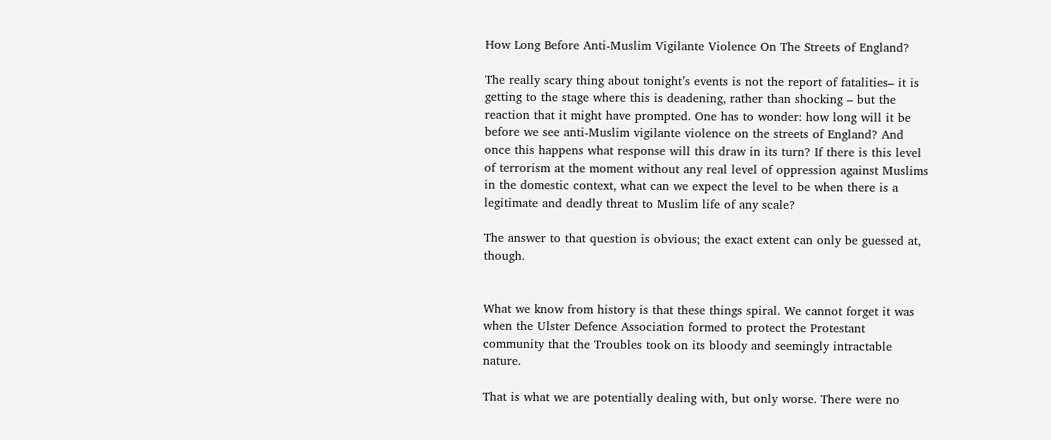How Long Before Anti-Muslim Vigilante Violence On The Streets of England?

The really scary thing about tonight’s events is not the report of fatalities– it is getting to the stage where this is deadening, rather than shocking – but the reaction that it might have prompted. One has to wonder: how long will it be before we see anti-Muslim vigilante violence on the streets of England? And once this happens what response will this draw in its turn? If there is this level of terrorism at the moment without any real level of oppression against Muslims in the domestic context, what can we expect the level to be when there is a legitimate and deadly threat to Muslim life of any scale?

The answer to that question is obvious; the exact extent can only be guessed at, though.


What we know from history is that these things spiral. We cannot forget it was when the Ulster Defence Association formed to protect the Protestant community that the Troubles took on its bloody and seemingly intractable nature.

That is what we are potentially dealing with, but only worse. There were no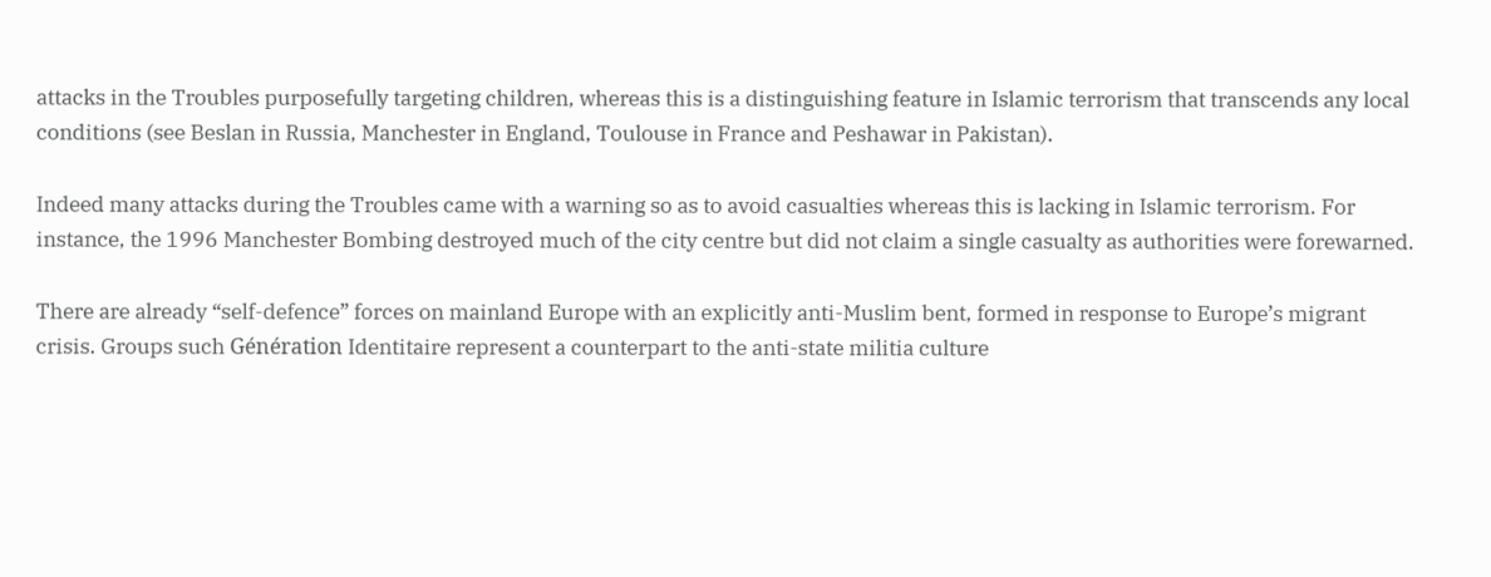attacks in the Troubles purposefully targeting children, whereas this is a distinguishing feature in Islamic terrorism that transcends any local conditions (see Beslan in Russia, Manchester in England, Toulouse in France and Peshawar in Pakistan).

Indeed many attacks during the Troubles came with a warning so as to avoid casualties whereas this is lacking in Islamic terrorism. For instance, the 1996 Manchester Bombing destroyed much of the city centre but did not claim a single casualty as authorities were forewarned.

There are already “self-defence” forces on mainland Europe with an explicitly anti-Muslim bent, formed in response to Europe’s migrant crisis. Groups such Génération Identitaire represent a counterpart to the anti-state militia culture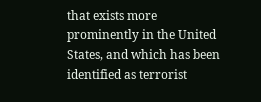that exists more prominently in the United States, and which has been identified as terrorist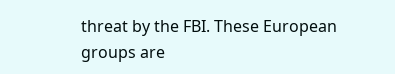threat by the FBI. These European groups are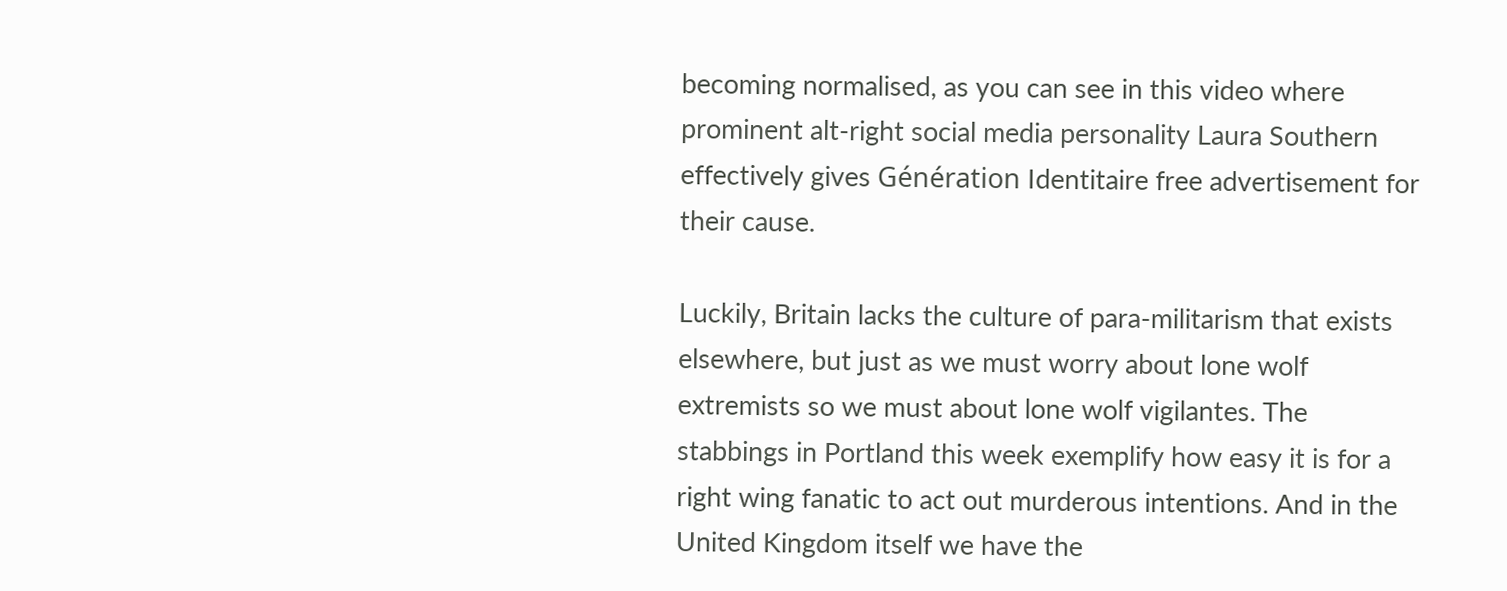becoming normalised, as you can see in this video where prominent alt-right social media personality Laura Southern effectively gives Génération Identitaire free advertisement for their cause.

Luckily, Britain lacks the culture of para-militarism that exists elsewhere, but just as we must worry about lone wolf extremists so we must about lone wolf vigilantes. The stabbings in Portland this week exemplify how easy it is for a right wing fanatic to act out murderous intentions. And in the United Kingdom itself we have the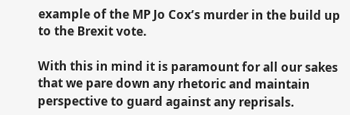example of the MP Jo Cox’s murder in the build up to the Brexit vote.

With this in mind it is paramount for all our sakes that we pare down any rhetoric and maintain perspective to guard against any reprisals.